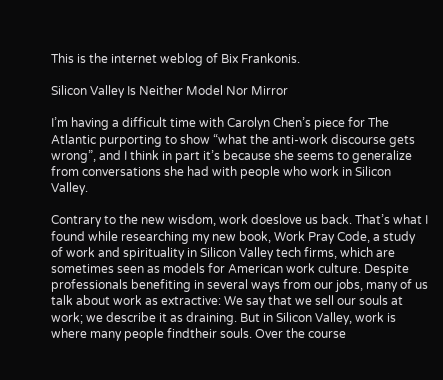This is the internet weblog of Bix Frankonis.

Silicon Valley Is Neither Model Nor Mirror

I’m having a difficult time with Carolyn Chen’s piece for The Atlantic purporting to show “what the anti-work discourse gets wrong”, and I think in part it’s because she seems to generalize from conversations she had with people who work in Silicon Valley.

Contrary to the new wisdom, work doeslove us back. That’s what I found while researching my new book, Work Pray Code, a study of work and spirituality in Silicon Valley tech firms, which are sometimes seen as models for American work culture. Despite professionals benefiting in several ways from our jobs, many of us talk about work as extractive: We say that we sell our souls at work; we describe it as draining. But in Silicon Valley, work is where many people findtheir souls. Over the course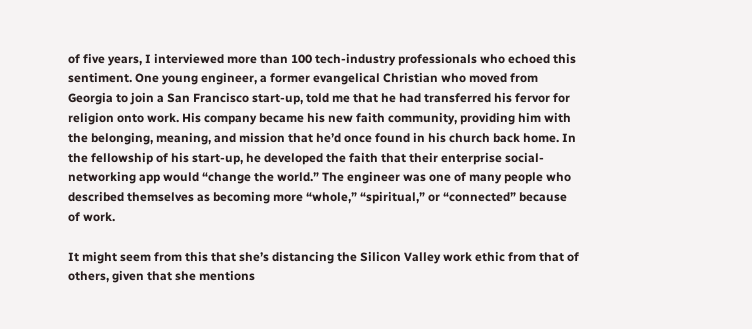of five years, I interviewed more than 100 tech-industry professionals who echoed this sentiment. One young engineer, a former evangelical Christian who moved from Georgia to join a San Francisco start-up, told me that he had transferred his fervor for religion onto work. His company became his new faith community, providing him with the belonging, meaning, and mission that he’d once found in his church back home. In the fellowship of his start-up, he developed the faith that their enterprise social-networking app would “change the world.” The engineer was one of many people who described themselves as becoming more “whole,” “spiritual,” or “connected” because of work.

It might seem from this that she’s distancing the Silicon Valley work ethic from that of others, given that she mentions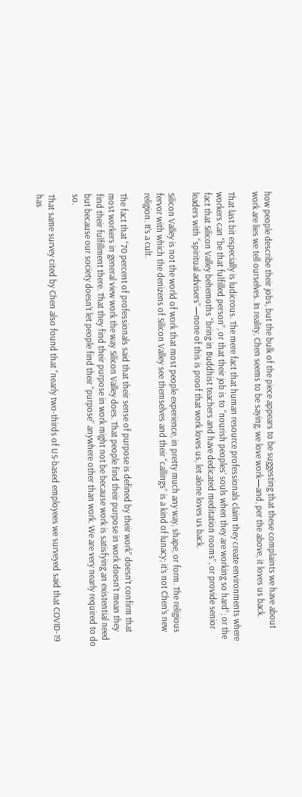how people describe their jobs, but the bulk of the piece appears to be suggesting that these complaints we have about work are lies we tell ourselves. In reality, Chen seems to be saying, we love work—and, per the above, it loves us back.

That last bit especially is ludicrous. The mere fact that human resource professionals claim they create environments where workers can “be that fulfilled person”, or that their job is to “nourish peoples’ souls when they are working so hard”; or the fact that Silicon Valley behemoths “bring in Buddhist teachers and have dedicated meditation rooms”, or provide senior leaders with “spiritual advisers”—none of this is proof that work loves us, let alone loves us back.

Silicon Valley is not the world of work that most people experience, in pretty much any way, shape, or form. The religious fervor with which the denizens of Silicon Valley see themselves and their “callings” is a kind of lunacy; it’s not Chen’s new religion. It’s a cult.

The fact that “70 percent of professionals said that their sense of purpose is defined by their work” doesn’t confirm that most workers in general view work the way Silicon Valley does. That people find their purpose in work doesn’t mean they find their fulfillment there. That they find their purpose in work might not be because work is satisfying an existential need but because our society doesn’t let people find their “purpose” anywhere other than work. We are very nearly required to do so.

That same survey cited by Chen also found that “nearly two-thirds of US-based employees we surveyed said that COVID-19 has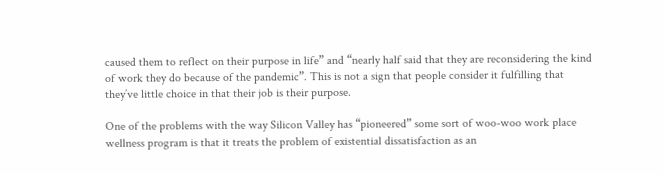caused them to reflect on their purpose in life” and “nearly half said that they are reconsidering the kind of work they do because of the pandemic”. This is not a sign that people consider it fulfilling that they’ve little choice in that their job is their purpose.

One of the problems with the way Silicon Valley has “pioneered” some sort of woo-woo work place wellness program is that it treats the problem of existential dissatisfaction as an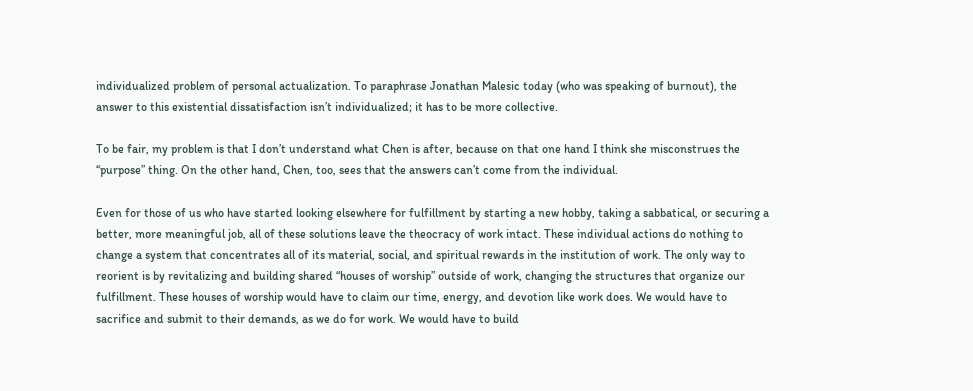individualized problem of personal actualization. To paraphrase Jonathan Malesic today (who was speaking of burnout), the answer to this existential dissatisfaction isn’t individualized; it has to be more collective.

To be fair, my problem is that I don’t understand what Chen is after, because on that one hand I think she misconstrues the “purpose” thing. On the other hand, Chen, too, sees that the answers can’t come from the individual.

Even for those of us who have started looking elsewhere for fulfillment by starting a new hobby, taking a sabbatical, or securing a better, more meaningful job, all of these solutions leave the theocracy of work intact. These individual actions do nothing to change a system that concentrates all of its material, social, and spiritual rewards in the institution of work. The only way to reorient is by revitalizing and building shared “houses of worship” outside of work, changing the structures that organize our fulfillment. These houses of worship would have to claim our time, energy, and devotion like work does. We would have to sacrifice and submit to their demands, as we do for work. We would have to build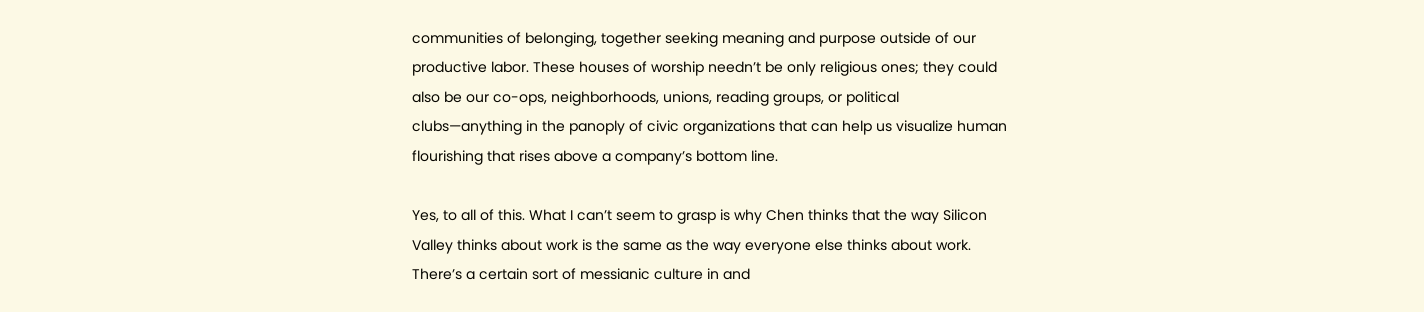communities of belonging, together seeking meaning and purpose outside of our productive labor. These houses of worship needn’t be only religious ones; they could also be our co-ops, neighborhoods, unions, reading groups, or political clubs—anything in the panoply of civic organizations that can help us visualize human flourishing that rises above a company’s bottom line.

Yes, to all of this. What I can’t seem to grasp is why Chen thinks that the way Silicon Valley thinks about work is the same as the way everyone else thinks about work. There’s a certain sort of messianic culture in and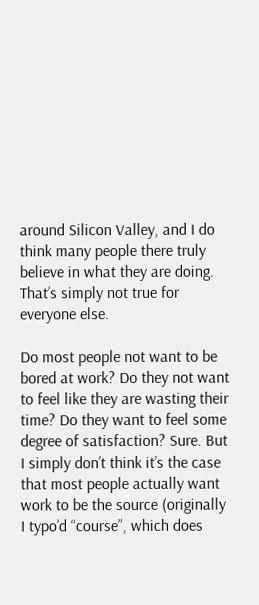around Silicon Valley, and I do think many people there truly believe in what they are doing. That’s simply not true for everyone else.

Do most people not want to be bored at work? Do they not want to feel like they are wasting their time? Do they want to feel some degree of satisfaction? Sure. But I simply don’t think it’s the case that most people actually want work to be the source (originally I typo’d “course”, which does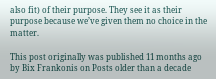also fit) of their purpose. They see it as their purpose because we’ve given them no choice in the matter.

This post originally was published 11 months ago by Bix Frankonis on Posts older than a decade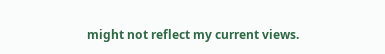might not reflect my current views.